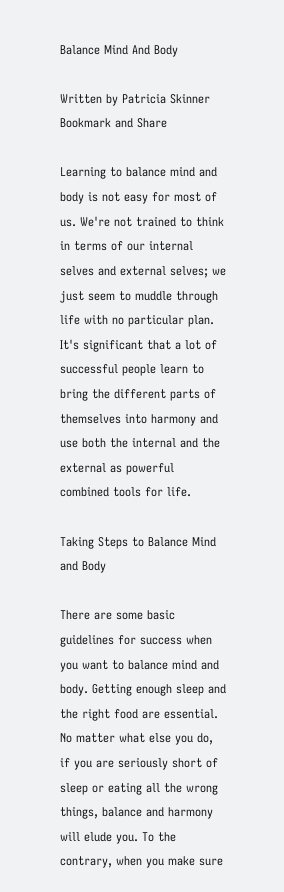Balance Mind And Body

Written by Patricia Skinner
Bookmark and Share

Learning to balance mind and body is not easy for most of us. We're not trained to think in terms of our internal selves and external selves; we just seem to muddle through life with no particular plan. It's significant that a lot of successful people learn to bring the different parts of themselves into harmony and use both the internal and the external as powerful combined tools for life.

Taking Steps to Balance Mind and Body

There are some basic guidelines for success when you want to balance mind and body. Getting enough sleep and the right food are essential. No matter what else you do, if you are seriously short of sleep or eating all the wrong things, balance and harmony will elude you. To the contrary, when you make sure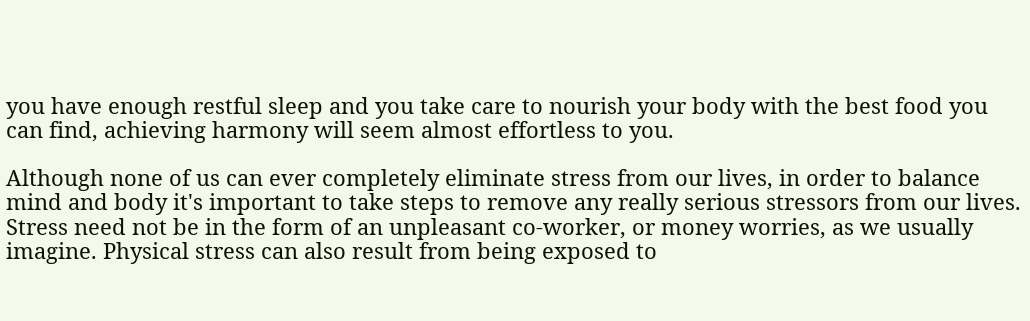you have enough restful sleep and you take care to nourish your body with the best food you can find, achieving harmony will seem almost effortless to you.

Although none of us can ever completely eliminate stress from our lives, in order to balance mind and body it's important to take steps to remove any really serious stressors from our lives. Stress need not be in the form of an unpleasant co-worker, or money worries, as we usually imagine. Physical stress can also result from being exposed to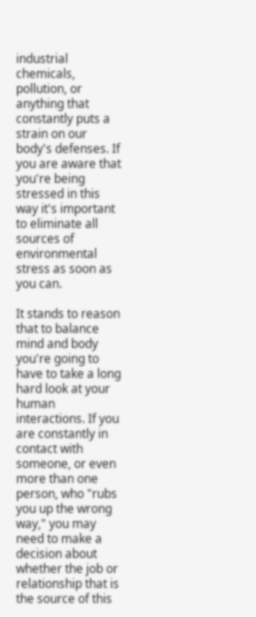industrial chemicals, pollution, or anything that constantly puts a strain on our body's defenses. If you are aware that you're being stressed in this way it's important to eliminate all sources of environmental stress as soon as you can.

It stands to reason that to balance mind and body you're going to have to take a long hard look at your human interactions. If you are constantly in contact with someone, or even more than one person, who "rubs you up the wrong way," you may need to make a decision about whether the job or relationship that is the source of this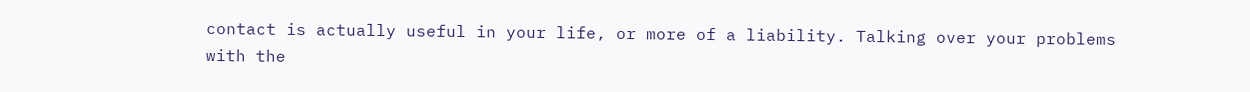contact is actually useful in your life, or more of a liability. Talking over your problems with the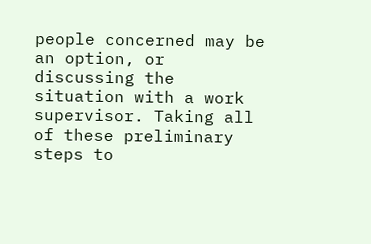people concerned may be an option, or discussing the situation with a work supervisor. Taking all of these preliminary steps to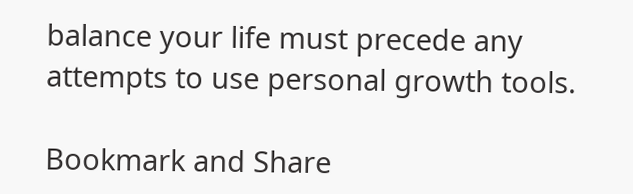balance your life must precede any attempts to use personal growth tools.

Bookmark and Share